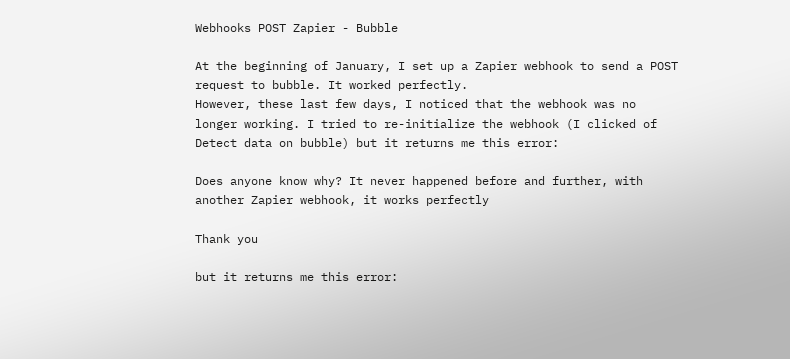Webhooks POST Zapier - Bubble

At the beginning of January, I set up a Zapier webhook to send a POST request to bubble. It worked perfectly.
However, these last few days, I noticed that the webhook was no longer working. I tried to re-initialize the webhook (I clicked of Detect data on bubble) but it returns me this error:

Does anyone know why? It never happened before and further, with another Zapier webhook, it works perfectly

Thank you

but it returns me this error: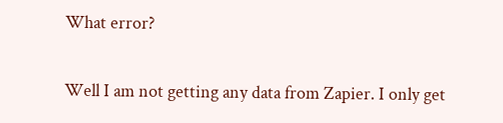What error?

Well I am not getting any data from Zapier. I only get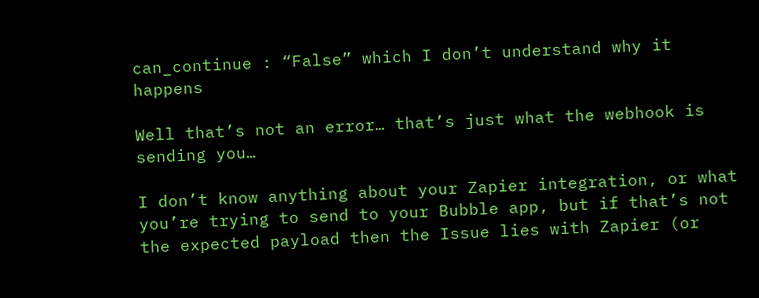can_continue : “False” which I don’t understand why it happens

Well that’s not an error… that’s just what the webhook is sending you…

I don’t know anything about your Zapier integration, or what you’re trying to send to your Bubble app, but if that’s not the expected payload then the Issue lies with Zapier (or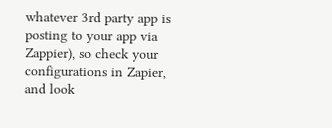whatever 3rd party app is posting to your app via Zappier), so check your configurations in Zapier, and look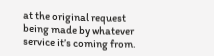at the original request being made by whatever service it’s coming from.